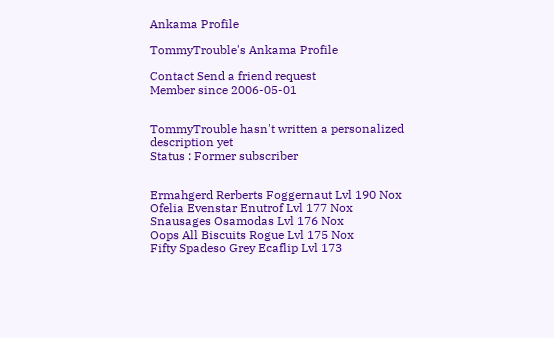Ankama Profile

TommyTrouble's Ankama Profile

Contact Send a friend request
Member since 2006-05-01


TommyTrouble hasn't written a personalized description yet
Status : Former subscriber


Ermahgerd Rerberts Foggernaut Lvl 190 Nox
Ofelia Evenstar Enutrof Lvl 177 Nox
Snausages Osamodas Lvl 176 Nox
Oops All Biscuits Rogue Lvl 175 Nox
Fifty Spadeso Grey Ecaflip Lvl 173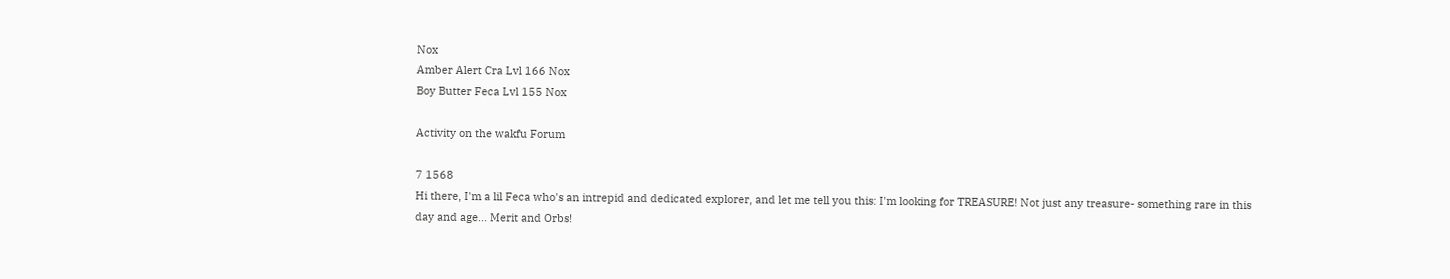Nox
Amber Alert Cra Lvl 166 Nox
Boy Butter Feca Lvl 155 Nox

Activity on the wakfu Forum

7 1568
Hi there, I'm a lil Feca who's an intrepid and dedicated explorer, and let me tell you this: I'm looking for TREASURE! Not just any treasure- something rare in this day and age... Merit and Orbs!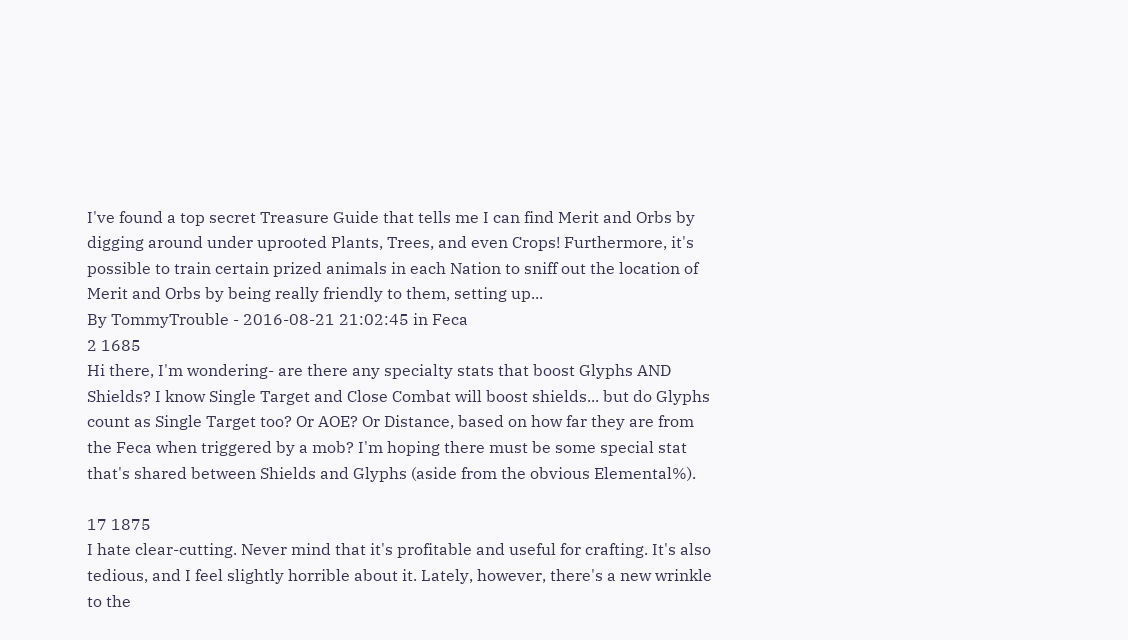I've found a top secret Treasure Guide that tells me I can find Merit and Orbs by digging around under uprooted Plants, Trees, and even Crops! Furthermore, it's possible to train certain prized animals in each Nation to sniff out the location of Merit and Orbs by being really friendly to them, setting up...
By TommyTrouble - 2016-08-21 21:02:45 in Feca
2 1685
Hi there, I'm wondering- are there any specialty stats that boost Glyphs AND Shields? I know Single Target and Close Combat will boost shields... but do Glyphs count as Single Target too? Or AOE? Or Distance, based on how far they are from the Feca when triggered by a mob? I'm hoping there must be some special stat that's shared between Shields and Glyphs (aside from the obvious Elemental%).

17 1875
I hate clear-cutting. Never mind that it's profitable and useful for crafting. It's also tedious, and I feel slightly horrible about it. Lately, however, there's a new wrinkle to the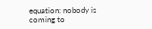equation: nobody is coming to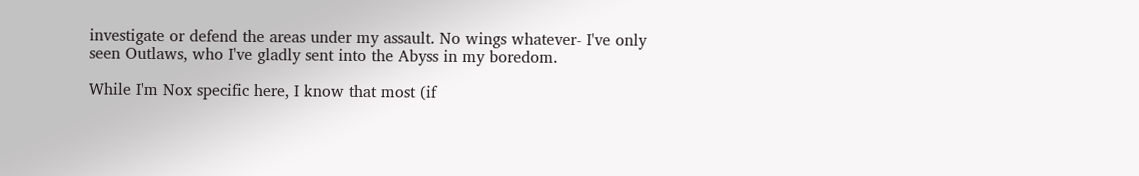investigate or defend the areas under my assault. No wings whatever- I've only seen Outlaws, who I've gladly sent into the Abyss in my boredom.

While I'm Nox specific here, I know that most (if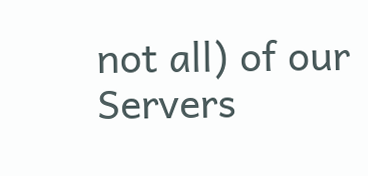not all) of our Servers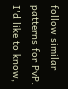follow similar patterns for PvP. I'd like to know,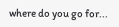where do you go for...